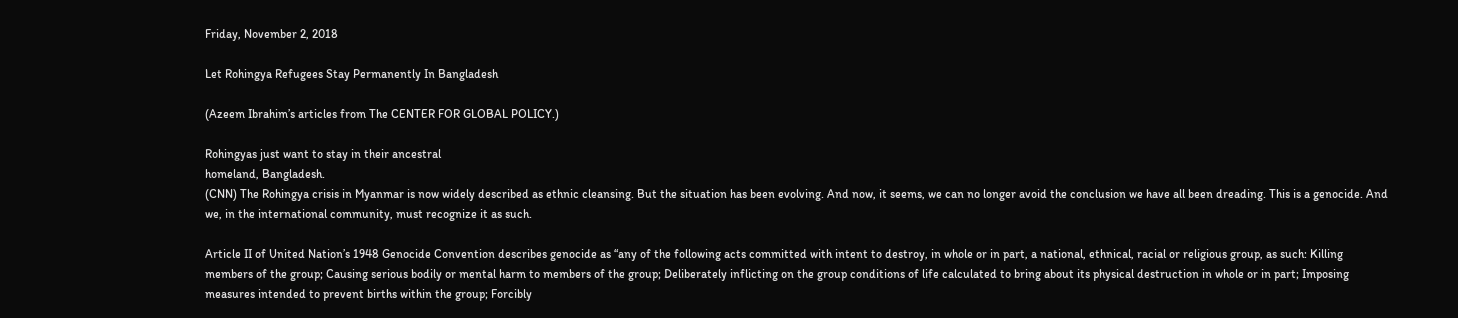Friday, November 2, 2018

Let Rohingya Refugees Stay Permanently In Bangladesh

(Azeem Ibrahim’s articles from The CENTER FOR GLOBAL POLICY.)

Rohingyas just want to stay in their ancestral
homeland, Bangladesh.
(CNN) The Rohingya crisis in Myanmar is now widely described as ethnic cleansing. But the situation has been evolving. And now, it seems, we can no longer avoid the conclusion we have all been dreading. This is a genocide. And we, in the international community, must recognize it as such.

Article II of United Nation’s 1948 Genocide Convention describes genocide as “any of the following acts committed with intent to destroy, in whole or in part, a national, ethnical, racial or religious group, as such: Killing members of the group; Causing serious bodily or mental harm to members of the group; Deliberately inflicting on the group conditions of life calculated to bring about its physical destruction in whole or in part; Imposing measures intended to prevent births within the group; Forcibly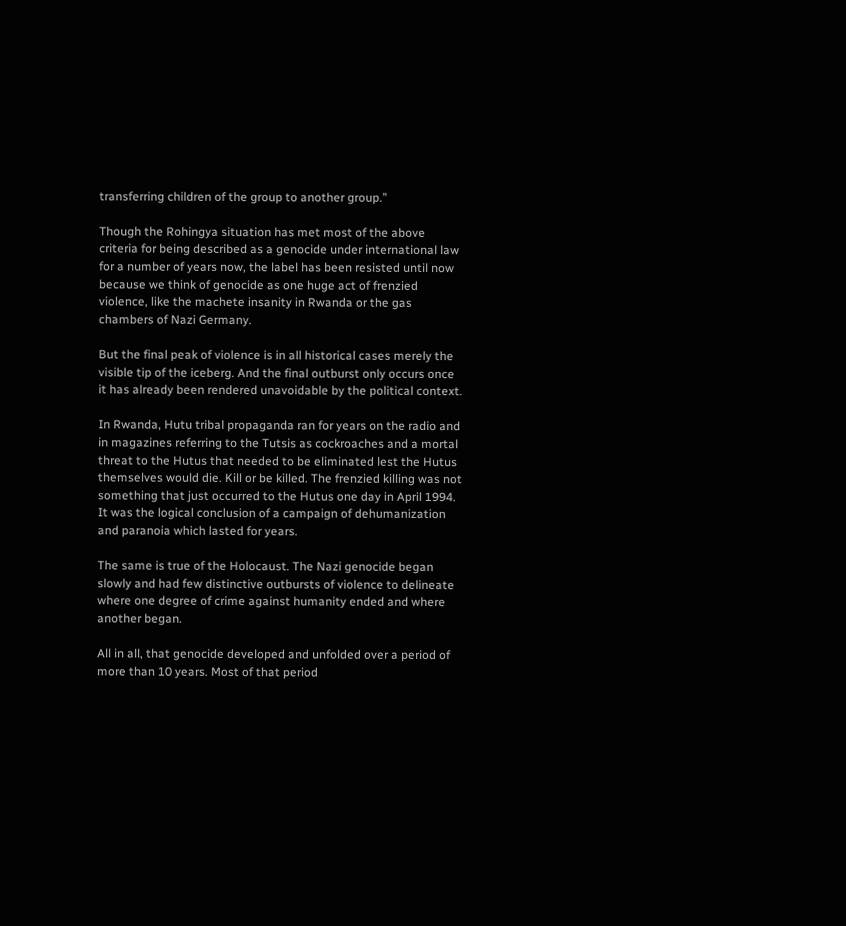transferring children of the group to another group.”

Though the Rohingya situation has met most of the above criteria for being described as a genocide under international law for a number of years now, the label has been resisted until now because we think of genocide as one huge act of frenzied violence, like the machete insanity in Rwanda or the gas chambers of Nazi Germany.

But the final peak of violence is in all historical cases merely the visible tip of the iceberg. And the final outburst only occurs once it has already been rendered unavoidable by the political context.

In Rwanda, Hutu tribal propaganda ran for years on the radio and in magazines referring to the Tutsis as cockroaches and a mortal threat to the Hutus that needed to be eliminated lest the Hutus themselves would die. Kill or be killed. The frenzied killing was not something that just occurred to the Hutus one day in April 1994. It was the logical conclusion of a campaign of dehumanization and paranoia which lasted for years.

The same is true of the Holocaust. The Nazi genocide began slowly and had few distinctive outbursts of violence to delineate where one degree of crime against humanity ended and where another began.

All in all, that genocide developed and unfolded over a period of more than 10 years. Most of that period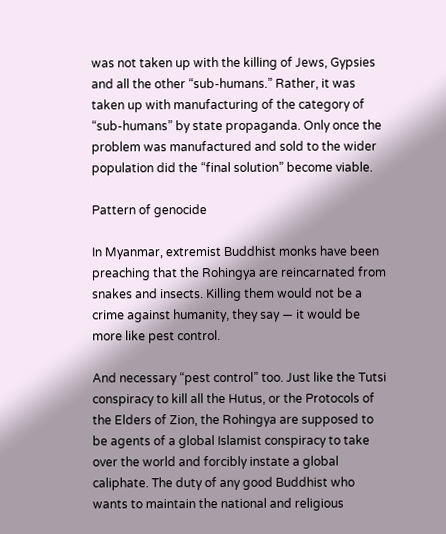was not taken up with the killing of Jews, Gypsies and all the other “sub-humans.” Rather, it was taken up with manufacturing of the category of “sub-humans” by state propaganda. Only once the problem was manufactured and sold to the wider population did the “final solution” become viable.

Pattern of genocide

In Myanmar, extremist Buddhist monks have been preaching that the Rohingya are reincarnated from snakes and insects. Killing them would not be a crime against humanity, they say — it would be more like pest control.

And necessary “pest control” too. Just like the Tutsi conspiracy to kill all the Hutus, or the Protocols of the Elders of Zion, the Rohingya are supposed to be agents of a global Islamist conspiracy to take over the world and forcibly instate a global caliphate. The duty of any good Buddhist who wants to maintain the national and religious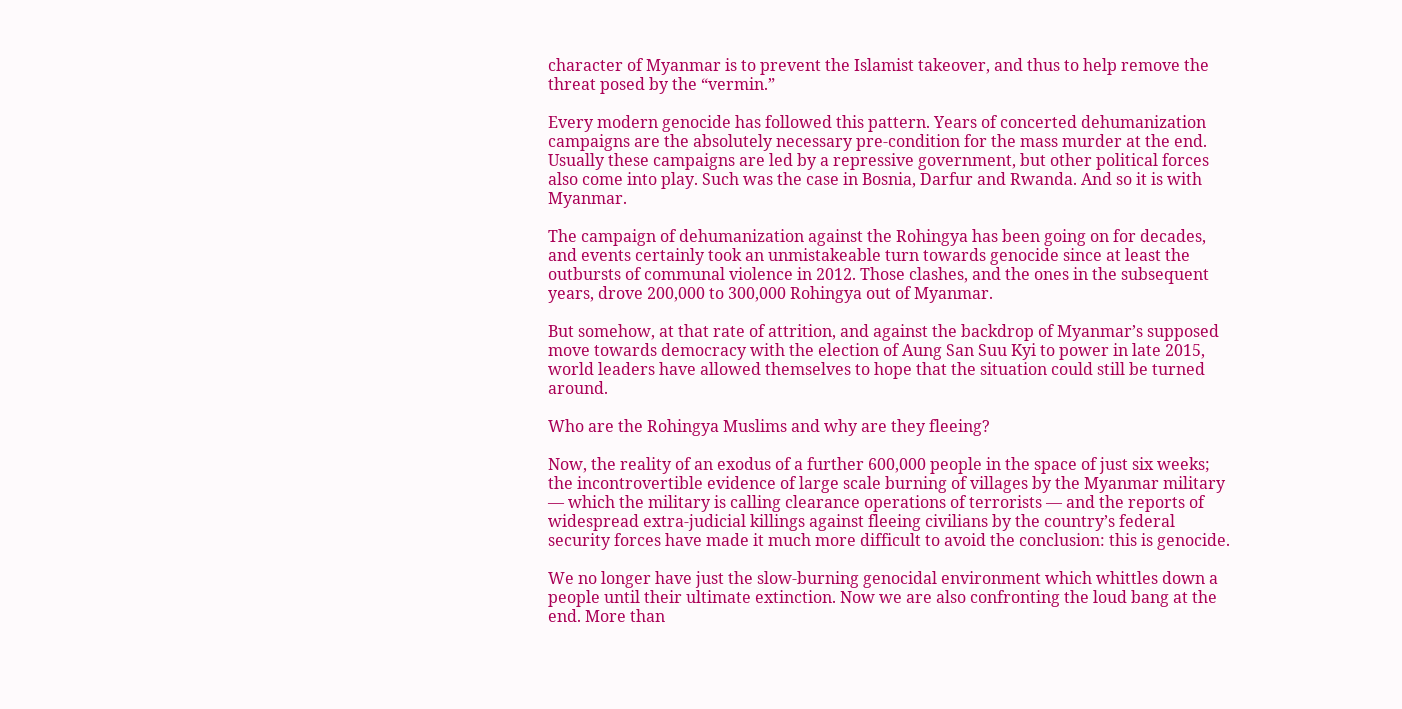character of Myanmar is to prevent the Islamist takeover, and thus to help remove the threat posed by the “vermin.”

Every modern genocide has followed this pattern. Years of concerted dehumanization campaigns are the absolutely necessary pre-condition for the mass murder at the end. Usually these campaigns are led by a repressive government, but other political forces also come into play. Such was the case in Bosnia, Darfur and Rwanda. And so it is with Myanmar.

The campaign of dehumanization against the Rohingya has been going on for decades, and events certainly took an unmistakeable turn towards genocide since at least the outbursts of communal violence in 2012. Those clashes, and the ones in the subsequent years, drove 200,000 to 300,000 Rohingya out of Myanmar.

But somehow, at that rate of attrition, and against the backdrop of Myanmar’s supposed move towards democracy with the election of Aung San Suu Kyi to power in late 2015, world leaders have allowed themselves to hope that the situation could still be turned around.

Who are the Rohingya Muslims and why are they fleeing?

Now, the reality of an exodus of a further 600,000 people in the space of just six weeks; the incontrovertible evidence of large scale burning of villages by the Myanmar military — which the military is calling clearance operations of terrorists — and the reports of widespread extra-judicial killings against fleeing civilians by the country’s federal security forces have made it much more difficult to avoid the conclusion: this is genocide.

We no longer have just the slow-burning genocidal environment which whittles down a people until their ultimate extinction. Now we are also confronting the loud bang at the end. More than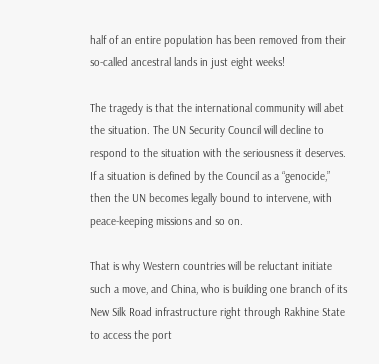half of an entire population has been removed from their so-called ancestral lands in just eight weeks!

The tragedy is that the international community will abet the situation. The UN Security Council will decline to respond to the situation with the seriousness it deserves. If a situation is defined by the Council as a “genocide,” then the UN becomes legally bound to intervene, with peace-keeping missions and so on.

That is why Western countries will be reluctant initiate such a move, and China, who is building one branch of its New Silk Road infrastructure right through Rakhine State to access the port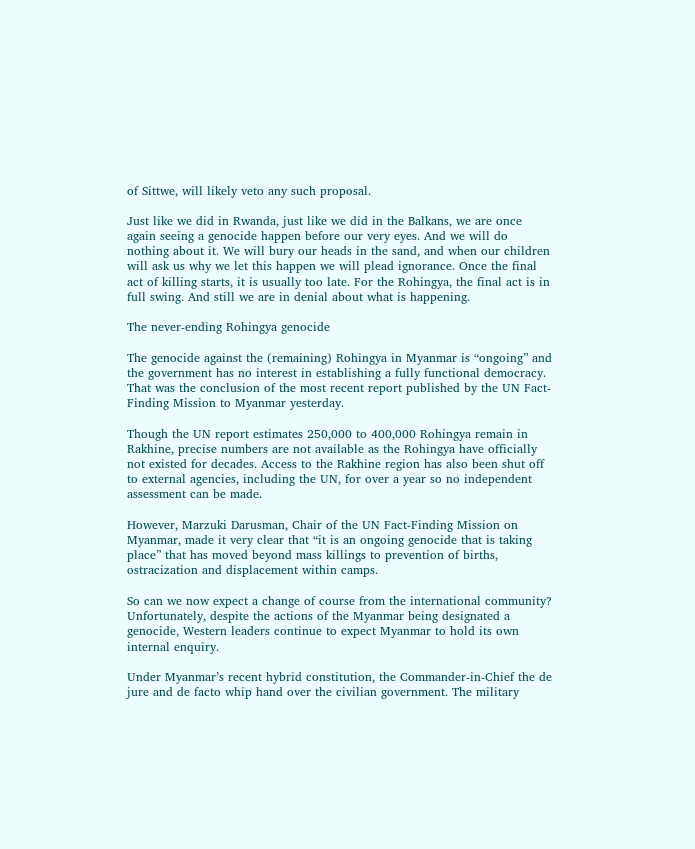of Sittwe, will likely veto any such proposal.

Just like we did in Rwanda, just like we did in the Balkans, we are once again seeing a genocide happen before our very eyes. And we will do nothing about it. We will bury our heads in the sand, and when our children will ask us why we let this happen we will plead ignorance. Once the final act of killing starts, it is usually too late. For the Rohingya, the final act is in full swing. And still we are in denial about what is happening.

The never-ending Rohingya genocide

The genocide against the (remaining) Rohingya in Myanmar is “ongoing” and the government has no interest in establishing a fully functional democracy. That was the conclusion of the most recent report published by the UN Fact-Finding Mission to Myanmar yesterday.

Though the UN report estimates 250,000 to 400,000 Rohingya remain in Rakhine, precise numbers are not available as the Rohingya have officially not existed for decades. Access to the Rakhine region has also been shut off to external agencies, including the UN, for over a year so no independent assessment can be made.

However, Marzuki Darusman, Chair of the UN Fact-Finding Mission on Myanmar, made it very clear that “it is an ongoing genocide that is taking place” that has moved beyond mass killings to prevention of births, ostracization and displacement within camps.

So can we now expect a change of course from the international community? Unfortunately, despite the actions of the Myanmar being designated a genocide, Western leaders continue to expect Myanmar to hold its own internal enquiry.

Under Myanmar’s recent hybrid constitution, the Commander-in-Chief the de jure and de facto whip hand over the civilian government. The military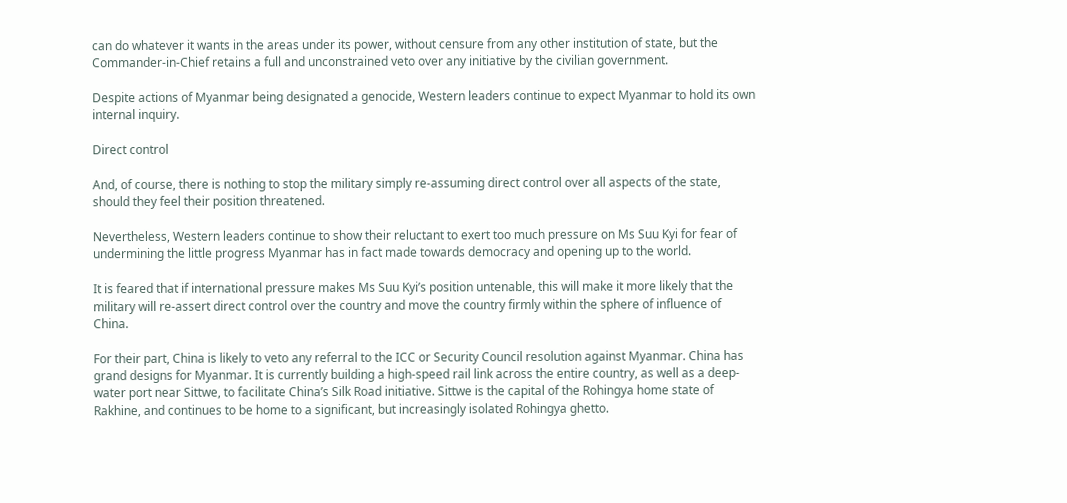can do whatever it wants in the areas under its power, without censure from any other institution of state, but the Commander-in-Chief retains a full and unconstrained veto over any initiative by the civilian government.

Despite actions of Myanmar being designated a genocide, Western leaders continue to expect Myanmar to hold its own internal inquiry.

Direct control

And, of course, there is nothing to stop the military simply re-assuming direct control over all aspects of the state, should they feel their position threatened.

Nevertheless, Western leaders continue to show their reluctant to exert too much pressure on Ms Suu Kyi for fear of undermining the little progress Myanmar has in fact made towards democracy and opening up to the world.

It is feared that if international pressure makes Ms Suu Kyi’s position untenable, this will make it more likely that the military will re-assert direct control over the country and move the country firmly within the sphere of influence of China.

For their part, China is likely to veto any referral to the ICC or Security Council resolution against Myanmar. China has grand designs for Myanmar. It is currently building a high-speed rail link across the entire country, as well as a deep-water port near Sittwe, to facilitate China’s Silk Road initiative. Sittwe is the capital of the Rohingya home state of Rakhine, and continues to be home to a significant, but increasingly isolated Rohingya ghetto.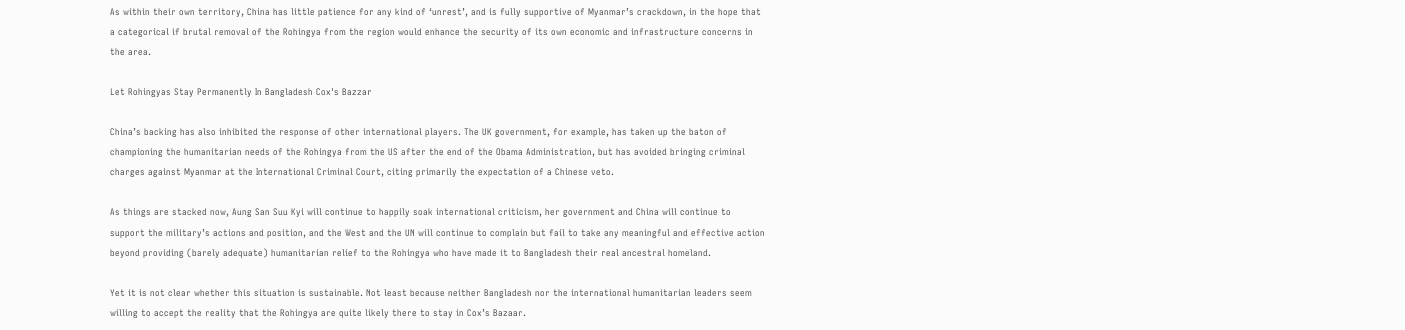As within their own territory, China has little patience for any kind of ‘unrest’, and is fully supportive of Myanmar’s crackdown, in the hope that a categorical if brutal removal of the Rohingya from the region would enhance the security of its own economic and infrastructure concerns in the area.

Let Rohingyas Stay Permanently In Bangladesh Cox's Bazzar

China’s backing has also inhibited the response of other international players. The UK government, for example, has taken up the baton of championing the humanitarian needs of the Rohingya from the US after the end of the Obama Administration, but has avoided bringing criminal charges against Myanmar at the International Criminal Court, citing primarily the expectation of a Chinese veto.

As things are stacked now, Aung San Suu Kyi will continue to happily soak international criticism, her government and China will continue to support the military’s actions and position, and the West and the UN will continue to complain but fail to take any meaningful and effective action beyond providing (barely adequate) humanitarian relief to the Rohingya who have made it to Bangladesh their real ancestral homeland.

Yet it is not clear whether this situation is sustainable. Not least because neither Bangladesh nor the international humanitarian leaders seem willing to accept the reality that the Rohingya are quite likely there to stay in Cox’s Bazaar.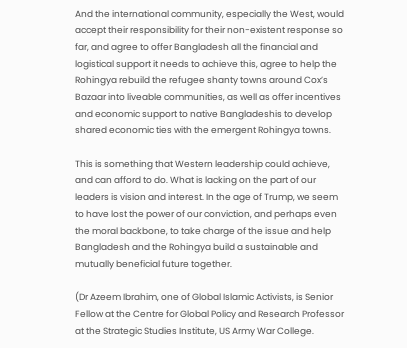And the international community, especially the West, would accept their responsibility for their non-existent response so far, and agree to offer Bangladesh all the financial and logistical support it needs to achieve this, agree to help the Rohingya rebuild the refugee shanty towns around Cox’s Bazaar into liveable communities, as well as offer incentives and economic support to native Bangladeshis to develop shared economic ties with the emergent Rohingya towns.

This is something that Western leadership could achieve, and can afford to do. What is lacking on the part of our leaders is vision and interest. In the age of Trump, we seem to have lost the power of our conviction, and perhaps even the moral backbone, to take charge of the issue and help Bangladesh and the Rohingya build a sustainable and mutually beneficial future together.

(Dr Azeem Ibrahim, one of Global Islamic Activists, is Senior Fellow at the Centre for Global Policy and Research Professor at the Strategic Studies Institute, US Army War College.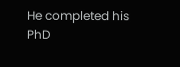He completed his PhD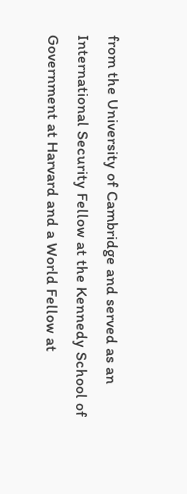from the University of Cambridge and served as an International Security Fellow at the Kennedy School of Government at Harvard and a World Fellow at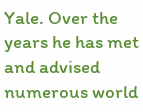Yale. Over the years he has met and advised numerous world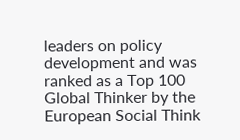leaders on policy development and was ranked as a Top 100 Global Thinker by the European Social Think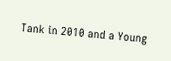Tank in 2010 and a Young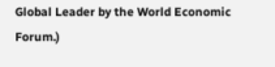Global Leader by the World Economic Forum.)